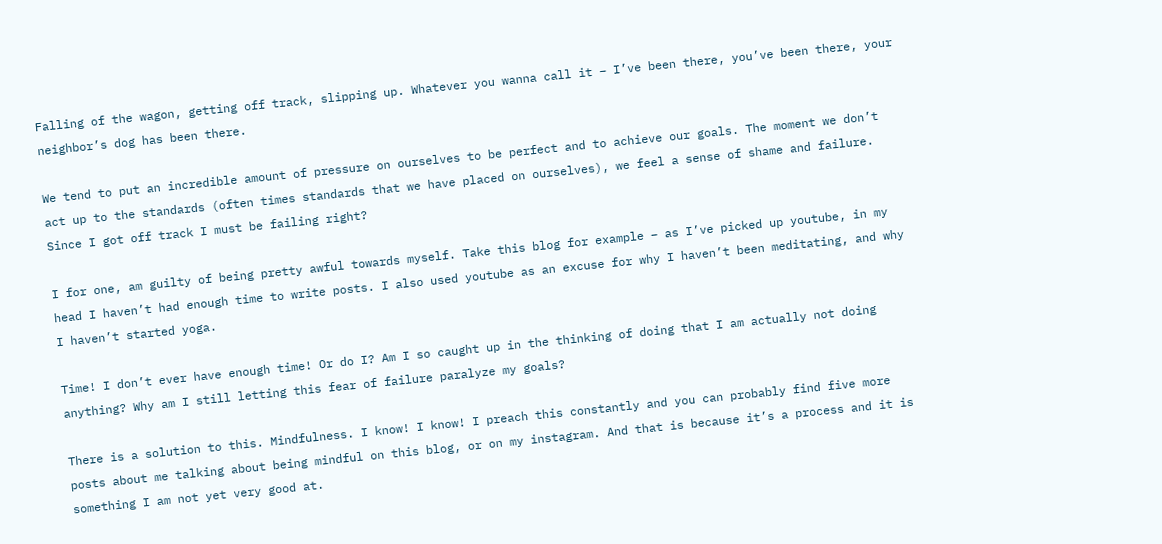Falling of the wagon, getting off track, slipping up. Whatever you wanna call it – I’ve been there, you’ve been there, your neighbor’s dog has been there.

We tend to put an incredible amount of pressure on ourselves to be perfect and to achieve our goals. The moment we don’t act up to the standards (often times standards that we have placed on ourselves), we feel a sense of shame and failure. Since I got off track I must be failing right?

I for one, am guilty of being pretty awful towards myself. Take this blog for example – as I’ve picked up youtube, in my head I haven’t had enough time to write posts. I also used youtube as an excuse for why I haven’t been meditating, and why I haven’t started yoga.

Time! I don’t ever have enough time! Or do I? Am I so caught up in the thinking of doing that I am actually not doing anything? Why am I still letting this fear of failure paralyze my goals?

There is a solution to this. Mindfulness. I know! I know! I preach this constantly and you can probably find five more posts about me talking about being mindful on this blog, or on my instagram. And that is because it’s a process and it is something I am not yet very good at.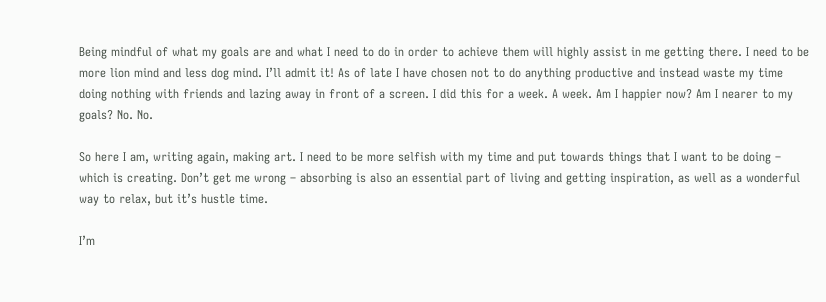Being mindful of what my goals are and what I need to do in order to achieve them will highly assist in me getting there. I need to be more lion mind and less dog mind. I’ll admit it! As of late I have chosen not to do anything productive and instead waste my time doing nothing with friends and lazing away in front of a screen. I did this for a week. A week. Am I happier now? Am I nearer to my goals? No. No.

So here I am, writing again, making art. I need to be more selfish with my time and put towards things that I want to be doing – which is creating. Don’t get me wrong – absorbing is also an essential part of living and getting inspiration, as well as a wonderful way to relax, but it’s hustle time.

I’m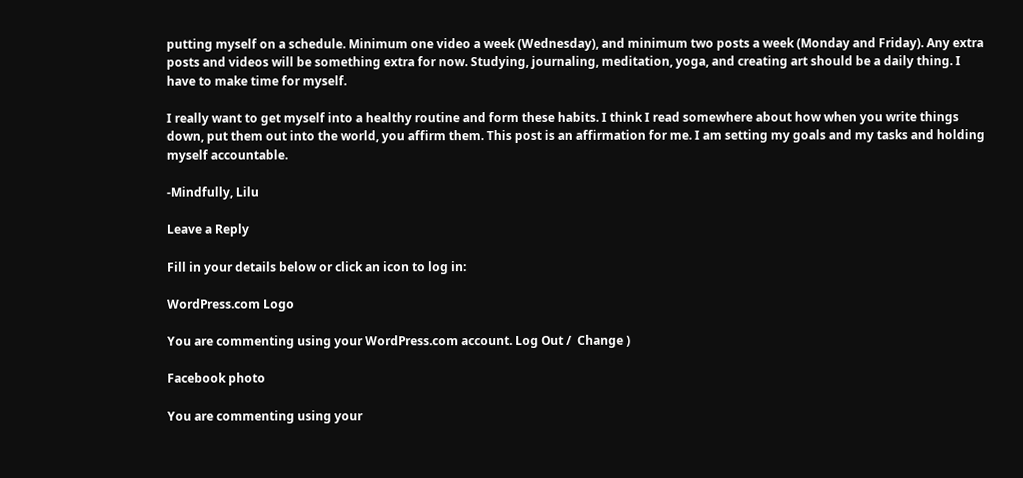putting myself on a schedule. Minimum one video a week (Wednesday), and minimum two posts a week (Monday and Friday). Any extra posts and videos will be something extra for now. Studying, journaling, meditation, yoga, and creating art should be a daily thing. I have to make time for myself.

I really want to get myself into a healthy routine and form these habits. I think I read somewhere about how when you write things down, put them out into the world, you affirm them. This post is an affirmation for me. I am setting my goals and my tasks and holding myself accountable.

-Mindfully, Lilu

Leave a Reply

Fill in your details below or click an icon to log in:

WordPress.com Logo

You are commenting using your WordPress.com account. Log Out /  Change )

Facebook photo

You are commenting using your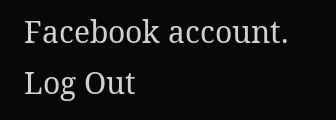Facebook account. Log Out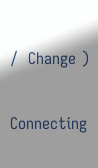/  Change )

Connecting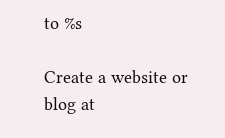to %s

Create a website or blog at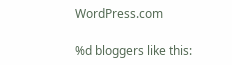WordPress.com

%d bloggers like this: